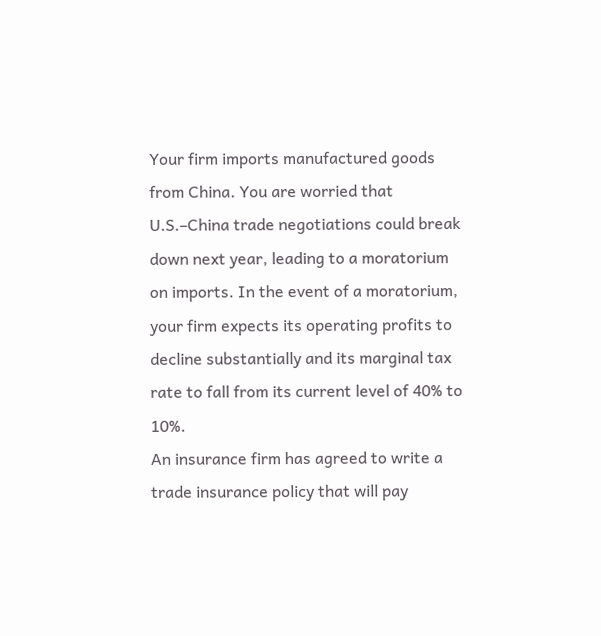Your firm imports manufactured goods from China. You are worried that U.S.–China trade negotiations could break down next year, leading to a moratorium on imports. In the event of a moratorium, your firm expects its operating profits to decline substantially and its marginal tax rate to fall from its current level of 40% to 10%.
An insurance firm has agreed to write a trade insurance policy that will pay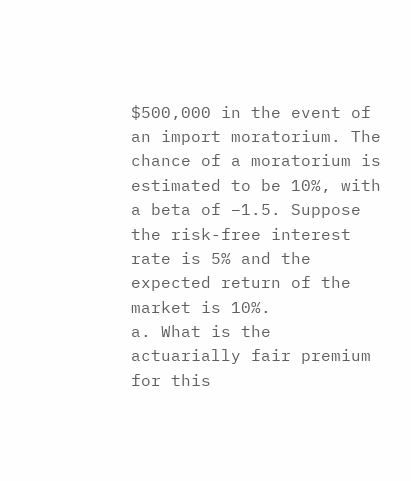$500,000 in the event of an import moratorium. The chance of a moratorium is estimated to be 10%, with a beta of −1.5. Suppose the risk-free interest rate is 5% and the expected return of the market is 10%.
a. What is the actuarially fair premium for this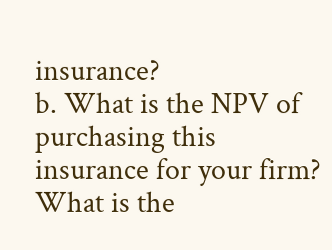insurance?
b. What is the NPV of purchasing this insurance for your firm? What is the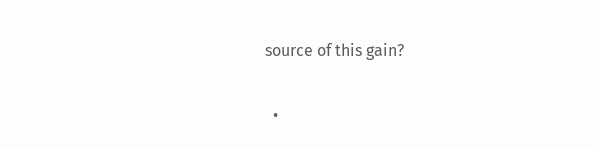source of this gain?

  •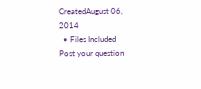CreatedAugust 06, 2014
  • Files Included
Post your question